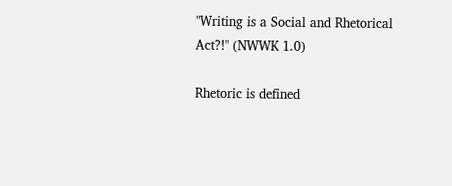"Writing is a Social and Rhetorical Act?!" (NWWK 1.0)

Rhetoric is defined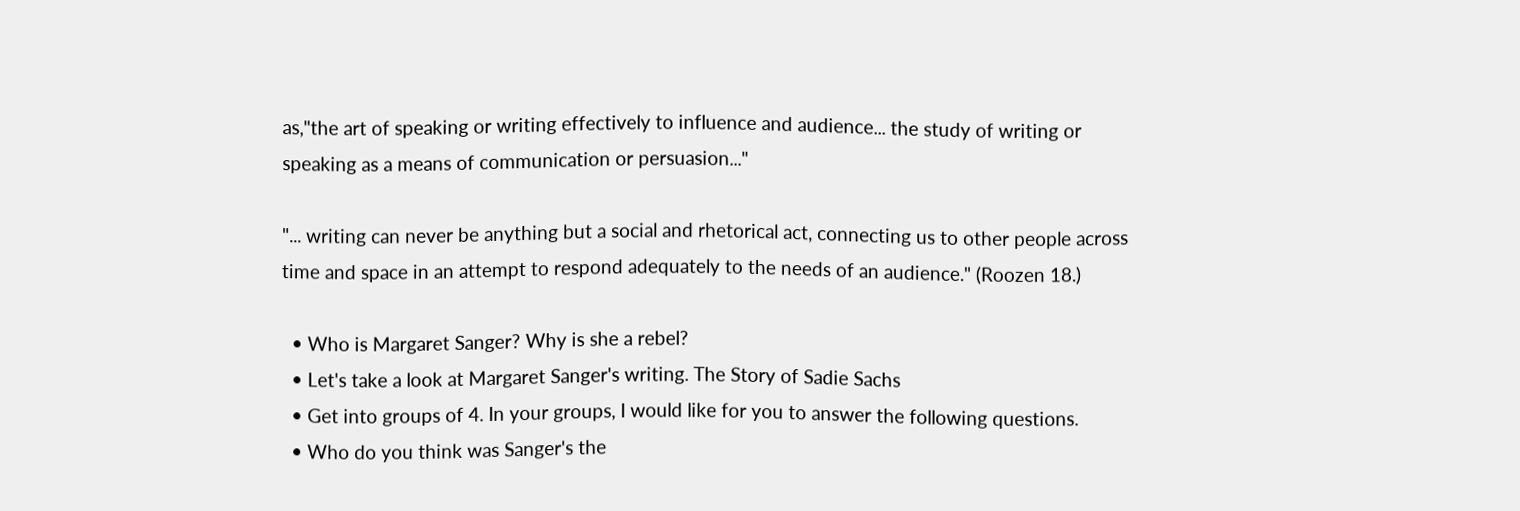as,"the art of speaking or writing effectively to influence and audience... the study of writing or speaking as a means of communication or persuasion..."

"... writing can never be anything but a social and rhetorical act, connecting us to other people across time and space in an attempt to respond adequately to the needs of an audience." (Roozen 18.)

  • Who is Margaret Sanger? Why is she a rebel?
  • Let's take a look at Margaret Sanger's writing. The Story of Sadie Sachs
  • Get into groups of 4. In your groups, I would like for you to answer the following questions.
  • Who do you think was Sanger's the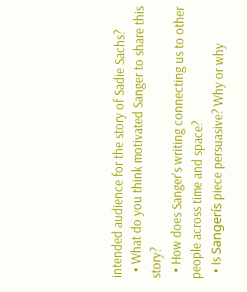intended audience for the story of Sadie Sachs?
  • What do you think motivated Sanger to share this story?
  • How does Sanger's writing connecting us to other people across time and space?
  • Is Sangerís piece persuasive? Why or why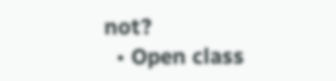not?
  • Open class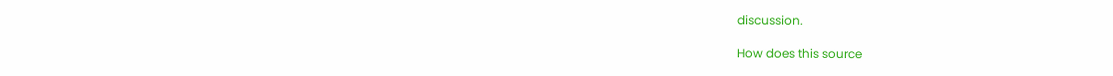discussion.

How does this source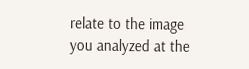relate to the image you analyzed at the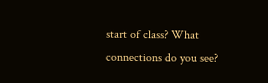start of class? What connections do you see?